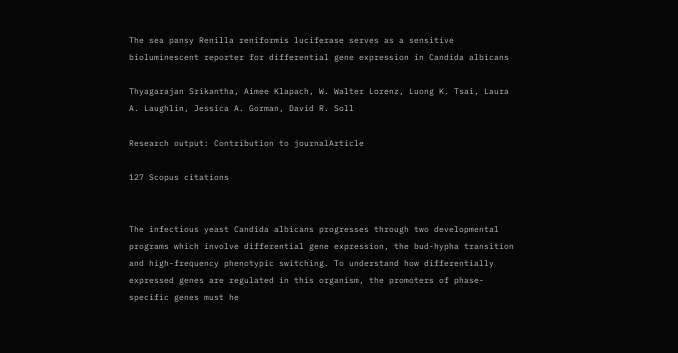The sea pansy Renilla reniformis luciferase serves as a sensitive bioluminescent reporter for differential gene expression in Candida albicans

Thyagarajan Srikantha, Aimee Klapach, W. Walter Lorenz, Luong K. Tsai, Laura A. Laughlin, Jessica A. Gorman, David R. Soll

Research output: Contribution to journalArticle

127 Scopus citations


The infectious yeast Candida albicans progresses through two developmental programs which involve differential gene expression, the bud-hypha transition and high-frequency phenotypic switching. To understand how differentially expressed genes are regulated in this organism, the promoters of phase- specific genes must he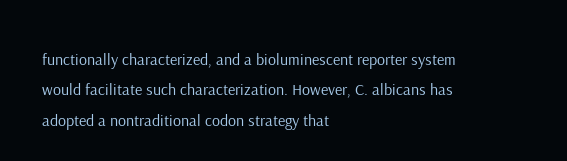functionally characterized, and a bioluminescent reporter system would facilitate such characterization. However, C. albicans has adopted a nontraditional codon strategy that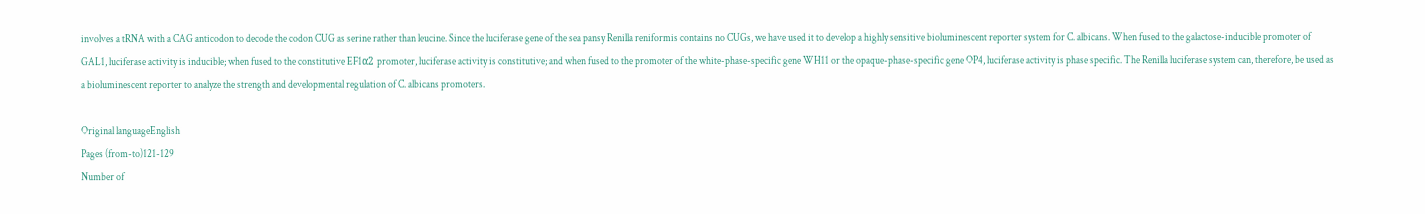involves a tRNA with a CAG anticodon to decode the codon CUG as serine rather than leucine. Since the luciferase gene of the sea pansy Renilla reniformis contains no CUGs, we have used it to develop a highly sensitive bioluminescent reporter system for C. albicans. When fused to the galactose-inducible promoter of GAL1, luciferase activity is inducible; when fused to the constitutive EF1α2 promoter, luciferase activity is constitutive; and when fused to the promoter of the white-phase-specific gene WH11 or the opaque-phase-specific gene OP4, luciferase activity is phase specific. The Renilla luciferase system can, therefore, be used as a bioluminescent reporter to analyze the strength and developmental regulation of C. albicans promoters.

Original languageEnglish
Pages (from-to)121-129
Number of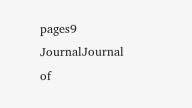pages9
JournalJournal of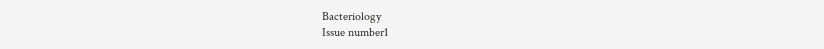Bacteriology
Issue number1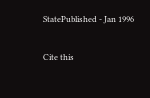StatePublished - Jan 1996


Cite this